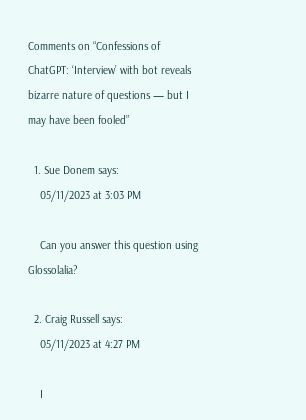Comments on “Confessions of ChatGPT: ‘Interview’ with bot reveals bizarre nature of questions — but I may have been fooled”

  1. Sue Donem says:
    05/11/2023 at 3:03 PM

    Can you answer this question using Glossolalia?

  2. Craig Russell says:
    05/11/2023 at 4:27 PM

    I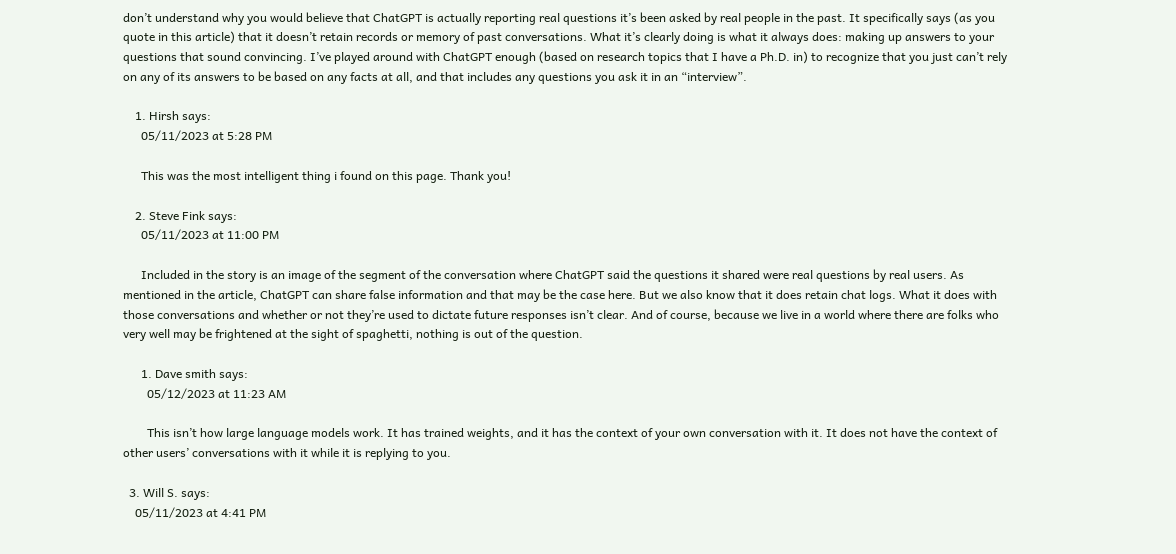don’t understand why you would believe that ChatGPT is actually reporting real questions it’s been asked by real people in the past. It specifically says (as you quote in this article) that it doesn’t retain records or memory of past conversations. What it’s clearly doing is what it always does: making up answers to your questions that sound convincing. I’ve played around with ChatGPT enough (based on research topics that I have a Ph.D. in) to recognize that you just can’t rely on any of its answers to be based on any facts at all, and that includes any questions you ask it in an “interview”.

    1. Hirsh says:
      05/11/2023 at 5:28 PM

      This was the most intelligent thing i found on this page. Thank you!

    2. Steve Fink says:
      05/11/2023 at 11:00 PM

      Included in the story is an image of the segment of the conversation where ChatGPT said the questions it shared were real questions by real users. As mentioned in the article, ChatGPT can share false information and that may be the case here. But we also know that it does retain chat logs. What it does with those conversations and whether or not they’re used to dictate future responses isn’t clear. And of course, because we live in a world where there are folks who very well may be frightened at the sight of spaghetti, nothing is out of the question.

      1. Dave smith says:
        05/12/2023 at 11:23 AM

        This isn’t how large language models work. It has trained weights, and it has the context of your own conversation with it. It does not have the context of other users’ conversations with it while it is replying to you.

  3. Will S. says:
    05/11/2023 at 4:41 PM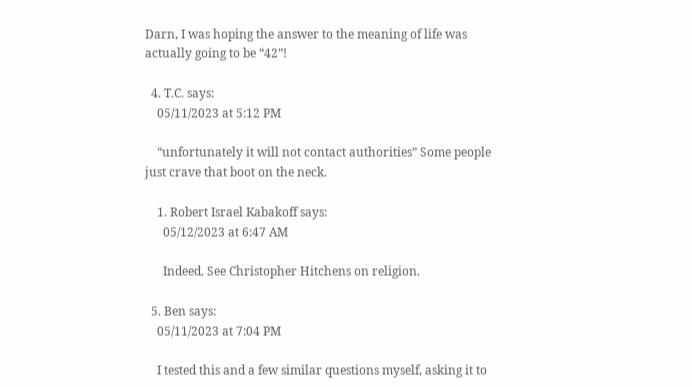Darn, I was hoping the answer to the meaning of life was actually going to be “42”!

  4. T.C. says:
    05/11/2023 at 5:12 PM

    “unfortunately it will not contact authorities” Some people just crave that boot on the neck.

    1. Robert Israel Kabakoff says:
      05/12/2023 at 6:47 AM

      Indeed. See Christopher Hitchens on religion.

  5. Ben says:
    05/11/2023 at 7:04 PM

    I tested this and a few similar questions myself, asking it to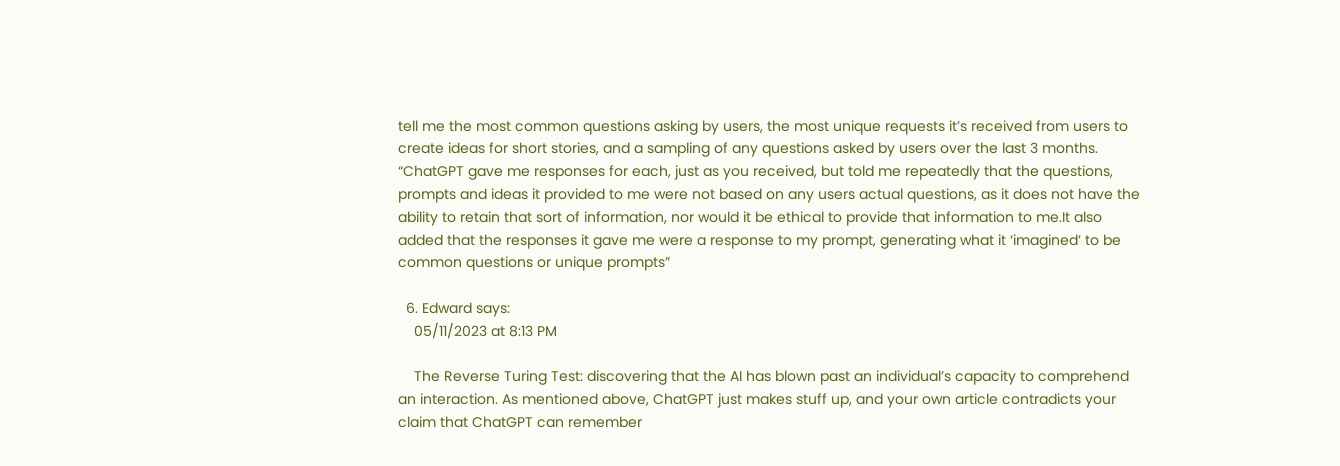tell me the most common questions asking by users, the most unique requests it’s received from users to create ideas for short stories, and a sampling of any questions asked by users over the last 3 months. “ChatGPT gave me responses for each, just as you received, but told me repeatedly that the questions, prompts and ideas it provided to me were not based on any users actual questions, as it does not have the ability to retain that sort of information, nor would it be ethical to provide that information to me.It also added that the responses it gave me were a response to my prompt, generating what it ‘imagined’ to be common questions or unique prompts”

  6. Edward says:
    05/11/2023 at 8:13 PM

    The Reverse Turing Test: discovering that the AI has blown past an individual’s capacity to comprehend an interaction. As mentioned above, ChatGPT just makes stuff up, and your own article contradicts your claim that ChatGPT can remember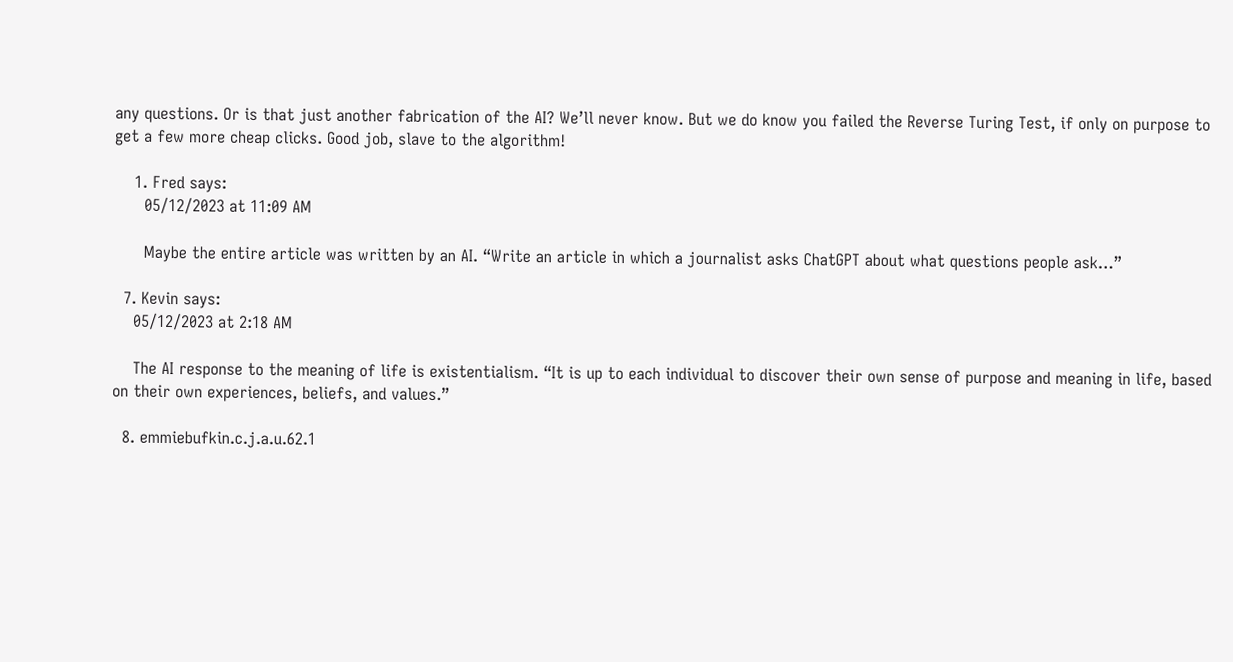any questions. Or is that just another fabrication of the AI? We’ll never know. But we do know you failed the Reverse Turing Test, if only on purpose to get a few more cheap clicks. Good job, slave to the algorithm!

    1. Fred says:
      05/12/2023 at 11:09 AM

      Maybe the entire article was written by an AI. “Write an article in which a journalist asks ChatGPT about what questions people ask…”

  7. Kevin says:
    05/12/2023 at 2:18 AM

    The AI response to the meaning of life is existentialism. “It is up to each individual to discover their own sense of purpose and meaning in life, based on their own experiences, beliefs, and values.”

  8. emmiebufkin.c.j.a.u.62.1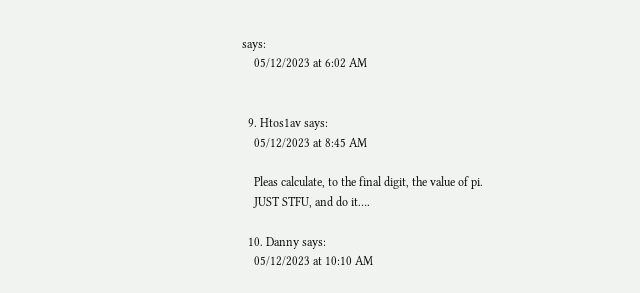says:
    05/12/2023 at 6:02 AM


  9. Htos1av says:
    05/12/2023 at 8:45 AM

    Pleas calculate, to the final digit, the value of pi.
    JUST STFU, and do it….

  10. Danny says:
    05/12/2023 at 10:10 AM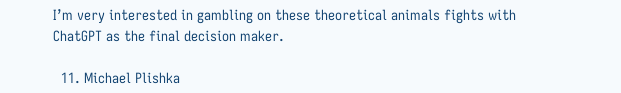I’m very interested in gambling on these theoretical animals fights with ChatGPT as the final decision maker.

  11. Michael Plishka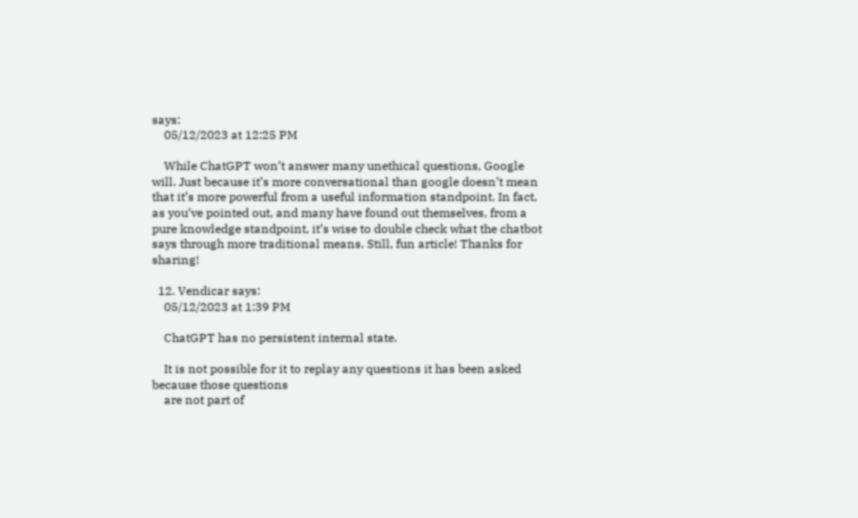says:
    05/12/2023 at 12:25 PM

    While ChatGPT won’t answer many unethical questions, Google will. Just because it’s more conversational than google doesn’t mean that it’s more powerful from a useful information standpoint. In fact, as you’ve pointed out, and many have found out themselves, from a pure knowledge standpoint, it’s wise to double check what the chatbot says through more traditional means. Still, fun article! Thanks for sharing!

  12. Vendicar says:
    05/12/2023 at 1:39 PM

    ChatGPT has no persistent internal state.

    It is not possible for it to replay any questions it has been asked because those questions
    are not part of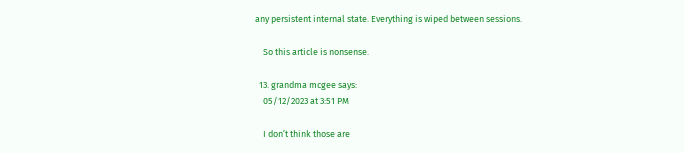any persistent internal state. Everything is wiped between sessions.

    So this article is nonsense.

  13. grandma mcgee says:
    05/12/2023 at 3:51 PM

    I don’t think those are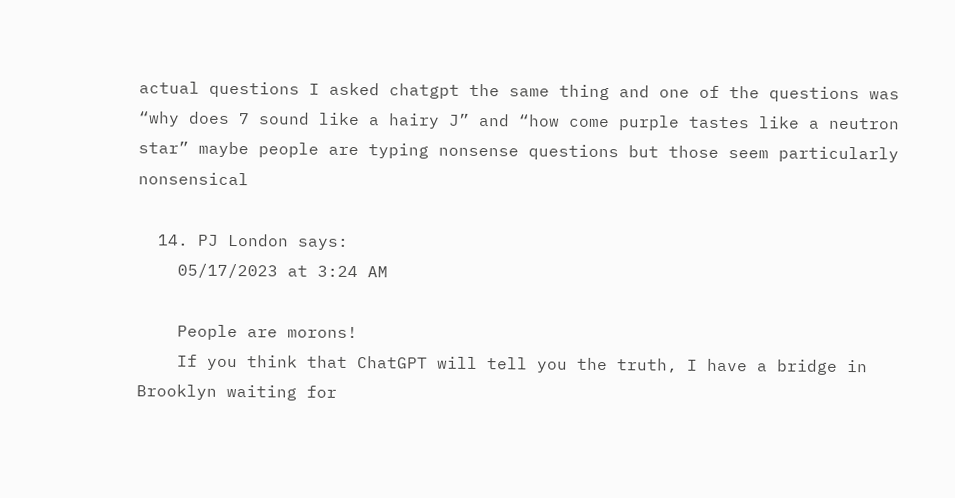actual questions I asked chatgpt the same thing and one of the questions was “why does 7 sound like a hairy J” and “how come purple tastes like a neutron star” maybe people are typing nonsense questions but those seem particularly nonsensical

  14. PJ London says:
    05/17/2023 at 3:24 AM

    People are morons!
    If you think that ChatGPT will tell you the truth, I have a bridge in Brooklyn waiting for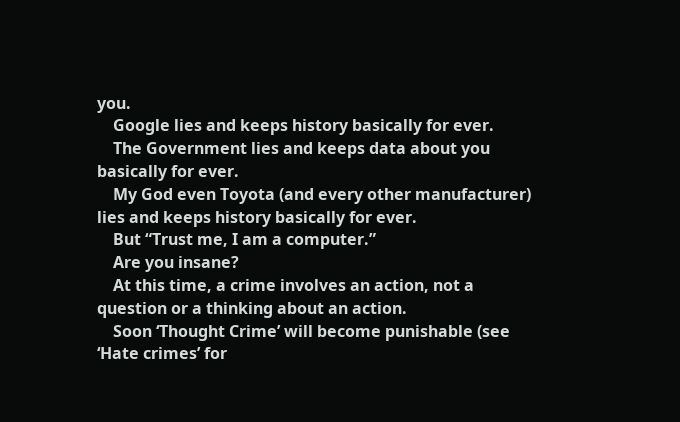you.
    Google lies and keeps history basically for ever.
    The Government lies and keeps data about you basically for ever.
    My God even Toyota (and every other manufacturer) lies and keeps history basically for ever.
    But “Trust me, I am a computer.”
    Are you insane?
    At this time, a crime involves an action, not a question or a thinking about an action.
    Soon ‘Thought Crime’ will become punishable (see ‘Hate crimes’ for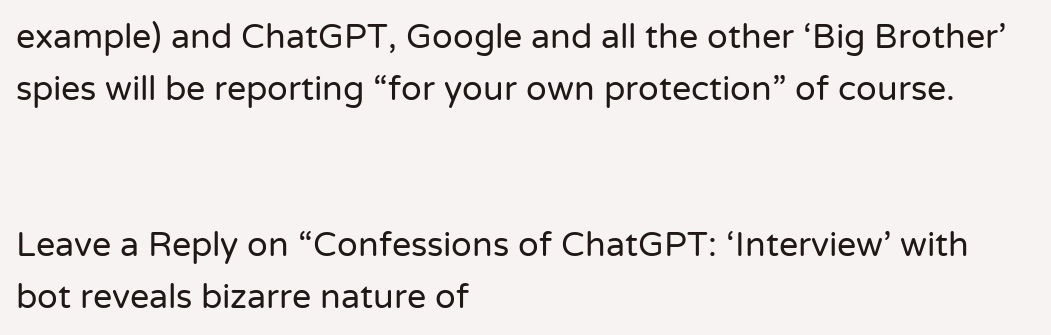example) and ChatGPT, Google and all the other ‘Big Brother’ spies will be reporting “for your own protection” of course.


Leave a Reply on “Confessions of ChatGPT: ‘Interview’ with bot reveals bizarre nature of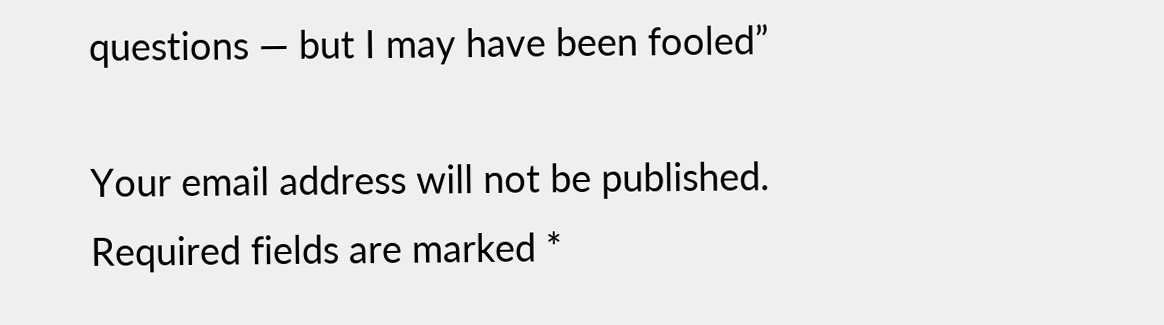questions — but I may have been fooled”

Your email address will not be published. Required fields are marked *